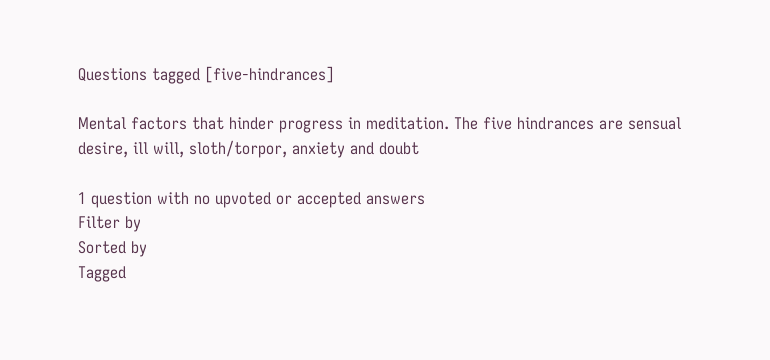Questions tagged [five-hindrances]

Mental factors that hinder progress in meditation. The five hindrances are sensual desire, ill will, sloth/torpor, anxiety and doubt

1 question with no upvoted or accepted answers
Filter by
Sorted by
Tagged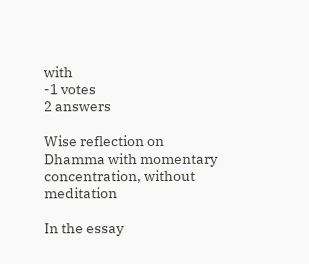with
-1 votes
2 answers

Wise reflection on Dhamma with momentary concentration, without meditation

In the essay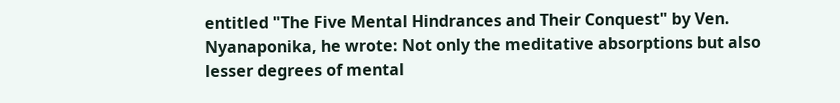entitled "The Five Mental Hindrances and Their Conquest" by Ven. Nyanaponika, he wrote: Not only the meditative absorptions but also lesser degrees of mental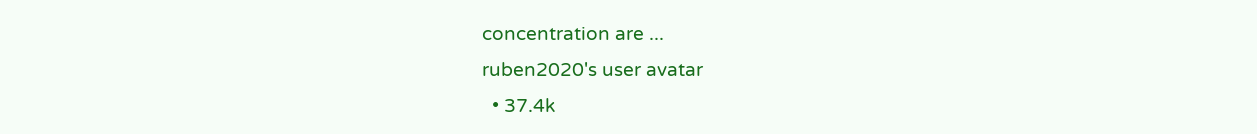concentration are ...
ruben2020's user avatar
  • 37.4k